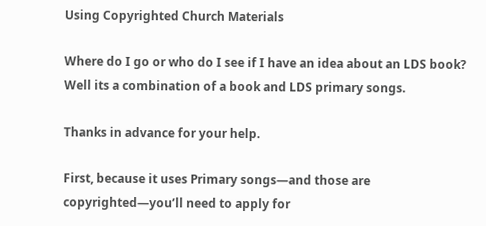Using Copyrighted Church Materials

Where do I go or who do I see if I have an idea about an LDS book? Well its a combination of a book and LDS primary songs.

Thanks in advance for your help.

First, because it uses Primary songs—and those are copyrighted—you’ll need to apply for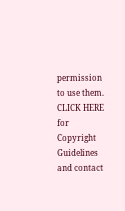permission to use them. CLICK HERE for Copyright Guidelines and contact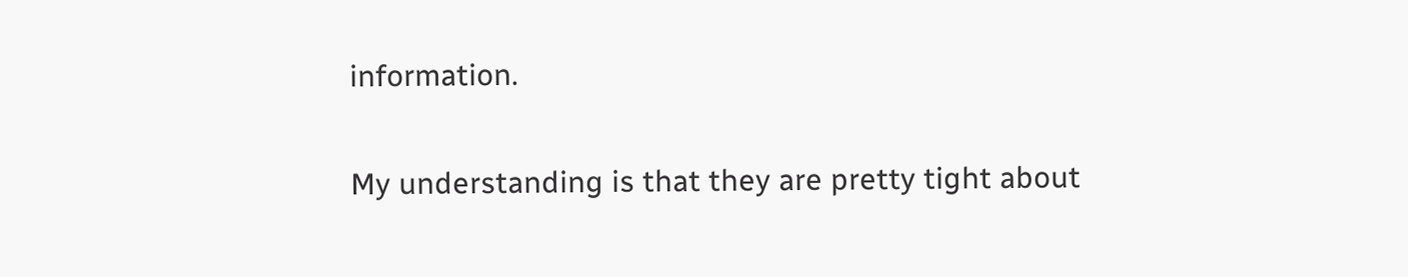information.

My understanding is that they are pretty tight about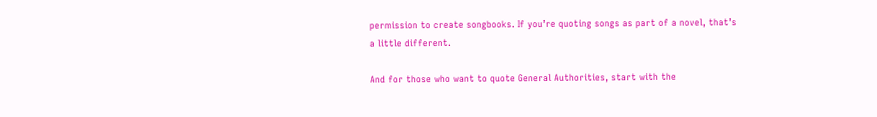permission to create songbooks. If you’re quoting songs as part of a novel, that’s a little different.

And for those who want to quote General Authorities, start with the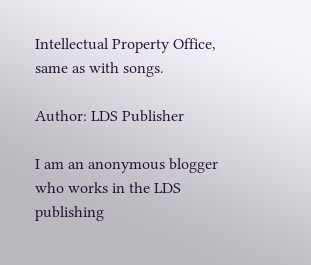Intellectual Property Office, same as with songs.

Author: LDS Publisher

I am an anonymous blogger who works in the LDS publishing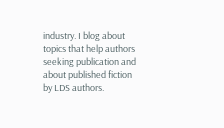industry. I blog about topics that help authors seeking publication and about published fiction by LDS authors.